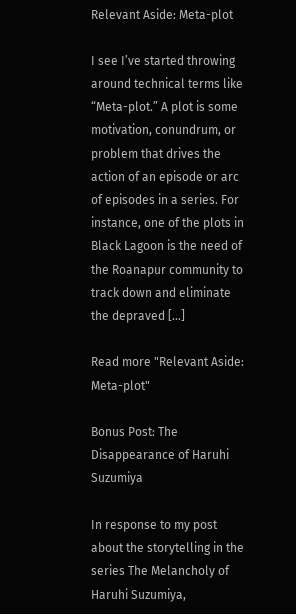Relevant Aside: Meta-plot

I see I’ve started throwing around technical terms like “Meta-plot.” A plot is some motivation, conundrum, or problem that drives the action of an episode or arc of episodes in a series. For instance, one of the plots in Black Lagoon is the need of the Roanapur community to track down and eliminate the depraved […]

Read more "Relevant Aside: Meta-plot"

Bonus Post: The Disappearance of Haruhi Suzumiya

In response to my post about the storytelling in the series The Melancholy of Haruhi Suzumiya,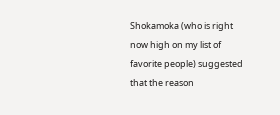Shokamoka (who is right now high on my list of favorite people) suggested that the reason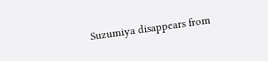Suzumiya disappears from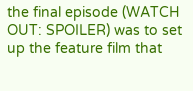the final episode (WATCH OUT: SPOILER) was to set up the feature film that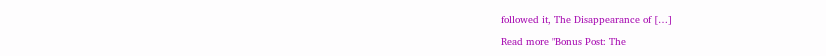followed it, The Disappearance of […]

Read more "Bonus Post: The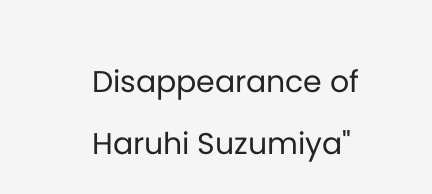Disappearance of Haruhi Suzumiya"